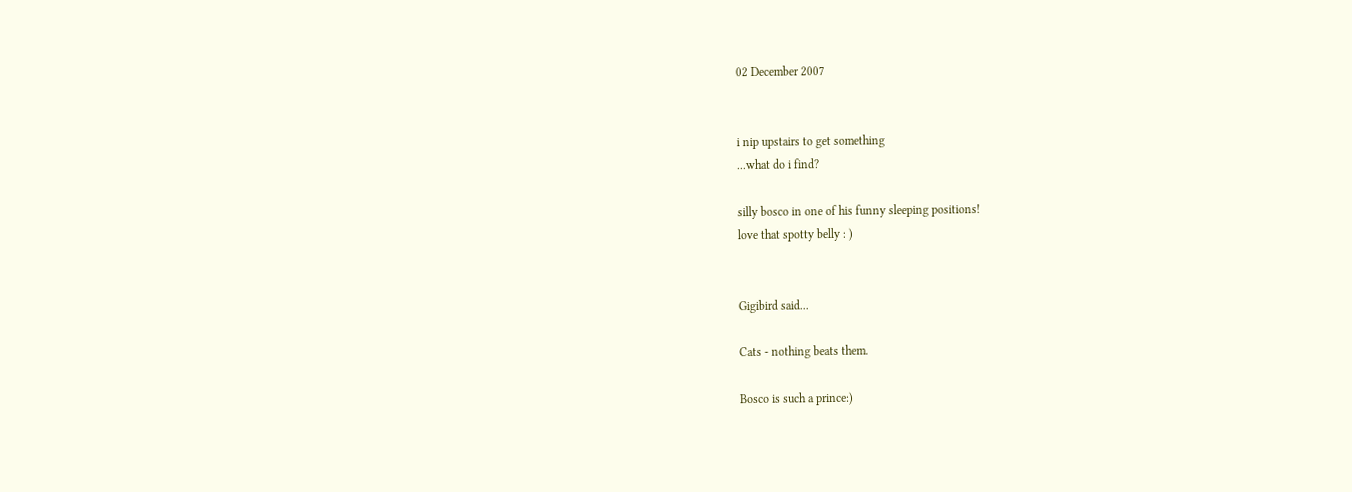02 December 2007


i nip upstairs to get something
...what do i find?

silly bosco in one of his funny sleeping positions!
love that spotty belly : )


Gigibird said...

Cats - nothing beats them.

Bosco is such a prince:)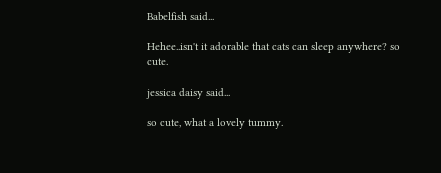Babelfish said...

Hehee..isn't it adorable that cats can sleep anywhere? so cute.

jessica daisy said...

so cute, what a lovely tummy.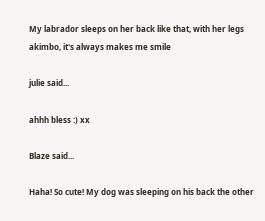My labrador sleeps on her back like that, with her legs akimbo, it's always makes me smile

julie said...

ahhh bless :) xx

Blaze said...

Haha! So cute! My dog was sleeping on his back the other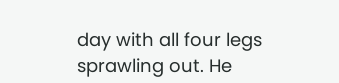day with all four legs sprawling out. He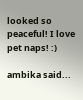looked so peaceful! I love pet naps! :)

ambika said...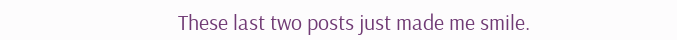These last two posts just made me smile.